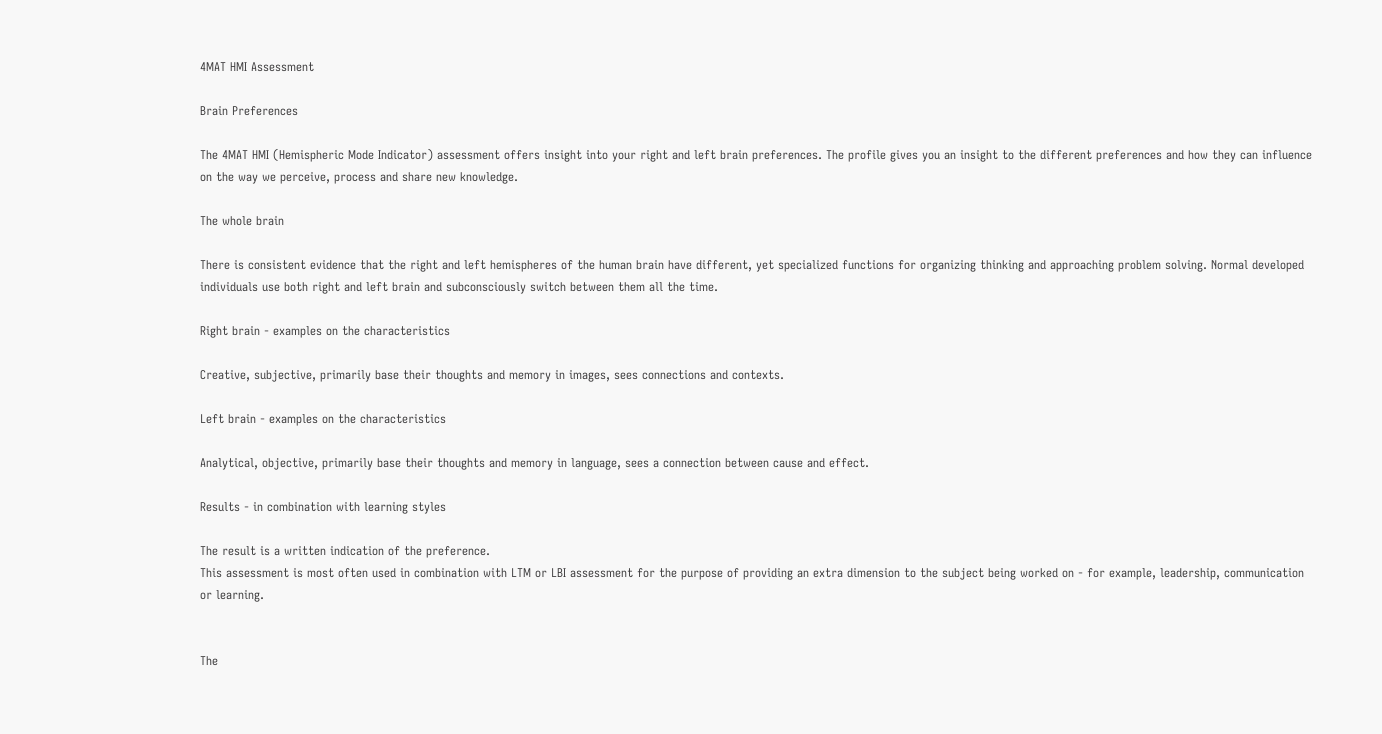4MAT HMI Assessment

Brain Preferences

The 4MAT HMI (Hemispheric Mode Indicator) assessment offers insight into your right and left brain preferences. The profile gives you an insight to the different preferences and how they can influence on the way we perceive, process and share new knowledge.

The whole brain

There is consistent evidence that the right and left hemispheres of the human brain have different, yet specialized functions for organizing thinking and approaching problem solving. Normal developed individuals use both right and left brain and subconsciously switch between them all the time.

Right brain - examples on the characteristics

Creative, subjective, primarily base their thoughts and memory in images, sees connections and contexts.

Left brain - examples on the characteristics

Analytical, objective, primarily base their thoughts and memory in language, sees a connection between cause and effect.

Results - in combination with learning styles

The result is a written indication of the preference.
This assessment is most often used in combination with LTM or LBI assessment for the purpose of providing an extra dimension to the subject being worked on - for example, leadership, communication or learning.


The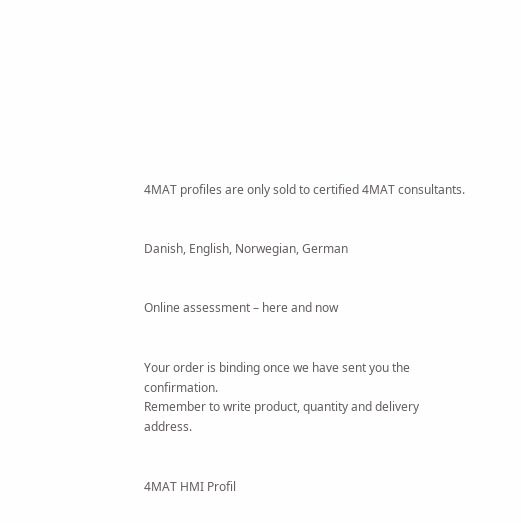4MAT profiles are only sold to certified 4MAT consultants.


Danish, English, Norwegian, German


Online assessment – here and now


Your order is binding once we have sent you the confirmation.
Remember to write product, quantity and delivery address.


4MAT HMI Profil